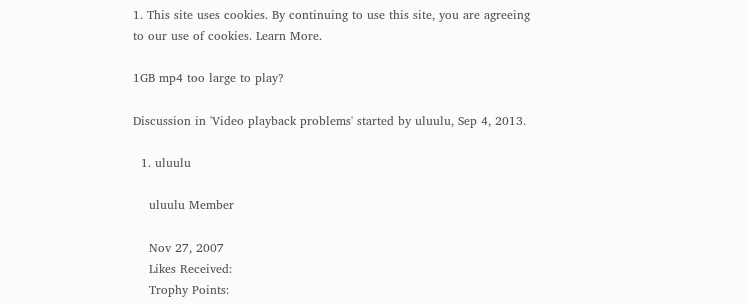1. This site uses cookies. By continuing to use this site, you are agreeing to our use of cookies. Learn More.

1GB mp4 too large to play?

Discussion in 'Video playback problems' started by uluulu, Sep 4, 2013.

  1. uluulu

    uluulu Member

    Nov 27, 2007
    Likes Received:
    Trophy Points: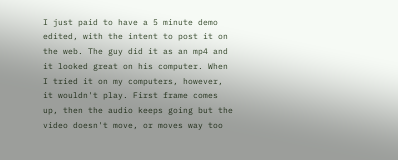I just paid to have a 5 minute demo edited, with the intent to post it on the web. The guy did it as an mp4 and it looked great on his computer. When I tried it on my computers, however, it wouldn't play. First frame comes up, then the audio keeps going but the video doesn't move, or moves way too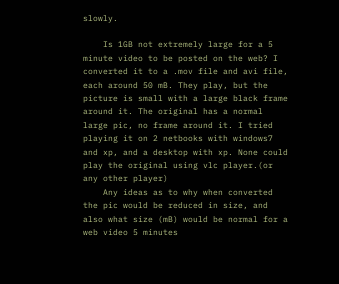slowly.

    Is 1GB not extremely large for a 5 minute video to be posted on the web? I converted it to a .mov file and avi file, each around 50 mB. They play, but the picture is small with a large black frame around it. The original has a normal large pic, no frame around it. I tried playing it on 2 netbooks with windows7 and xp, and a desktop with xp. None could play the original using vlc player.(or any other player)
    Any ideas as to why when converted the pic would be reduced in size, and also what size (mB) would be normal for a web video 5 minutes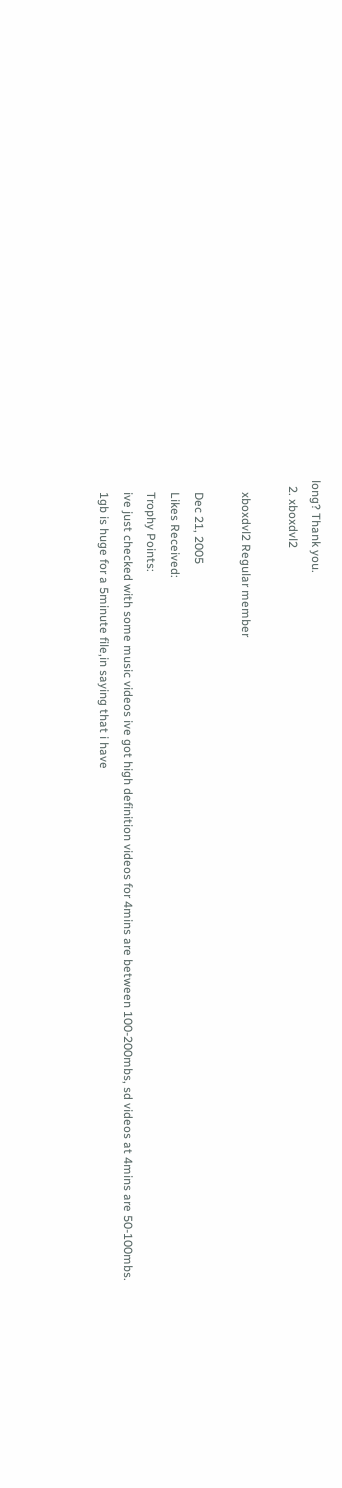long? Thank you.
  2. xboxdvl2

    xboxdvl2 Regular member

    Dec 21, 2005
    Likes Received:
    Trophy Points:
    ive just checked with some music videos ive got high definition videos for 4mins are between 100-200mbs, sd videos at 4mins are 50-100mbs.
    1gb is huge for a 5minute file,in saying that i have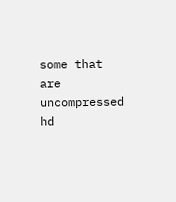some that are uncompressed hd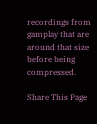recordings from gamplay that are around that size before being compressed.

Share This Page